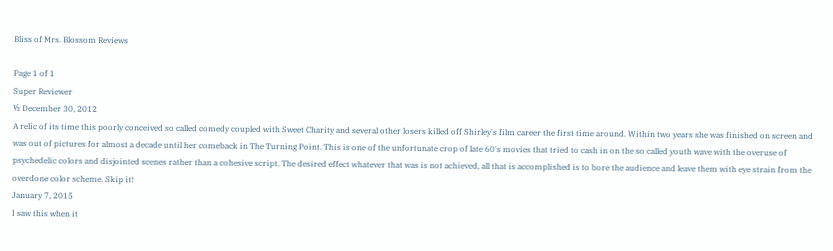Bliss of Mrs. Blossom Reviews

Page 1 of 1
Super Reviewer
½ December 30, 2012
A relic of its time this poorly conceived so called comedy coupled with Sweet Charity and several other losers killed off Shirley's film career the first time around. Within two years she was finished on screen and was out of pictures for almost a decade until her comeback in The Turning Point. This is one of the unfortunate crop of late 60's movies that tried to cash in on the so called youth wave with the overuse of psychedelic colors and disjointed scenes rather than a cohesive script. The desired effect whatever that was is not achieved, all that is accomplished is to bore the audience and leave them with eye strain from the overdone color scheme. Skip it!
January 7, 2015
I saw this when it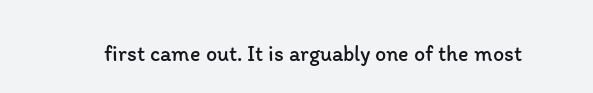first came out. It is arguably one of the most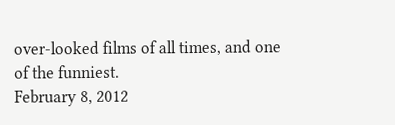over-looked films of all times, and one of the funniest.
February 8, 2012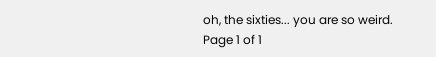oh, the sixties... you are so weird.
Page 1 of 1